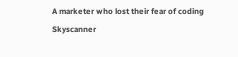A marketer who lost their fear of coding
Skyscanner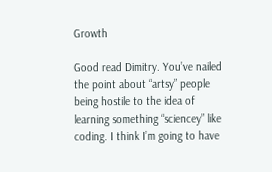Growth

Good read Dimitry. You’ve nailed the point about “artsy” people being hostile to the idea of learning something “sciencey” like coding. I think I’m going to have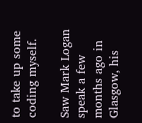to take up some coding myself.

Saw Mark Logan speak a few months ago in Glasgow, his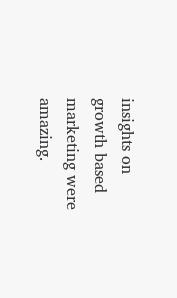insights on growth based marketing were amazing.